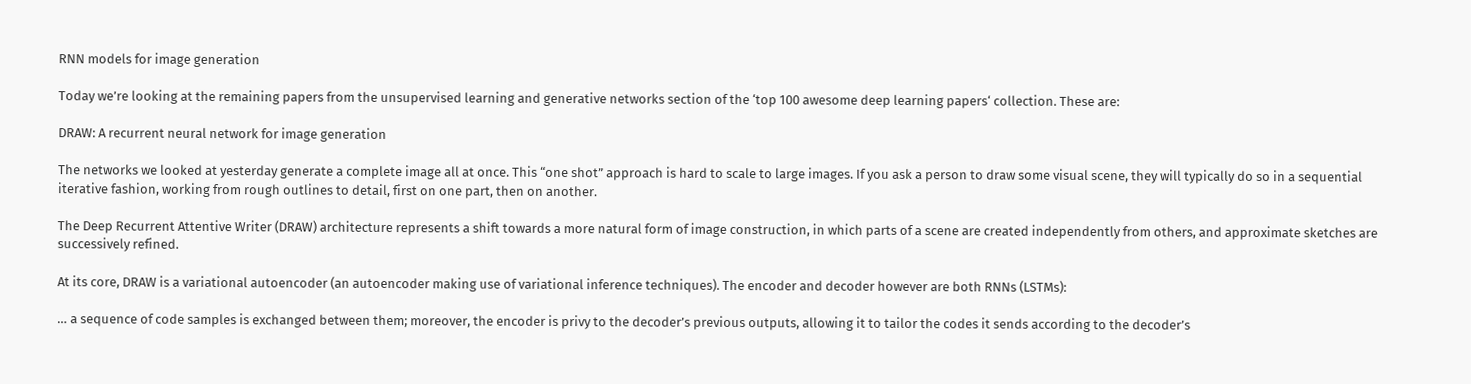RNN models for image generation

Today we’re looking at the remaining papers from the unsupervised learning and generative networks section of the ‘top 100 awesome deep learning papers‘ collection. These are:

DRAW: A recurrent neural network for image generation

The networks we looked at yesterday generate a complete image all at once. This “one shot” approach is hard to scale to large images. If you ask a person to draw some visual scene, they will typically do so in a sequential iterative fashion, working from rough outlines to detail, first on one part, then on another.

The Deep Recurrent Attentive Writer (DRAW) architecture represents a shift towards a more natural form of image construction, in which parts of a scene are created independently from others, and approximate sketches are successively refined.

At its core, DRAW is a variational autoencoder (an autoencoder making use of variational inference techniques). The encoder and decoder however are both RNNs (LSTMs):

… a sequence of code samples is exchanged between them; moreover, the encoder is privy to the decoder’s previous outputs, allowing it to tailor the codes it sends according to the decoder’s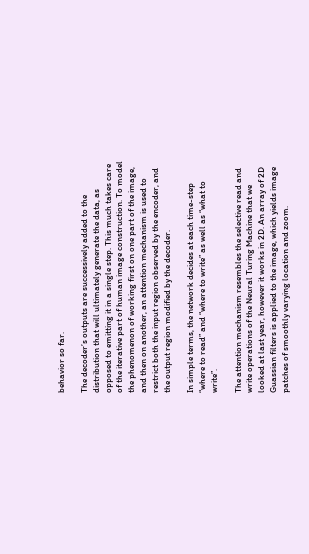behavior so far.

The decoder’s outputs are successively added to the distribution that will ultimately generate the data, as opposed to emitting it in a single step. This much takes care of the iterative part of human image construction. To model the phenomenon of working first on one part of the image, and then on another, an attention mechanism is used to restrict both the input region observed by the encoder, and the output region modified by the decoder.

In simple terms, the network decides at each time-step “where to read” and “where to write” as well as “what to write”.

The attention mechanism resembles the selective read and write operations of the Neural Turing Machine that we looked at last year, however it works in 2D. An array of 2D Guassian filters is applied to the image, which yields image patches of smoothly varying location and zoom.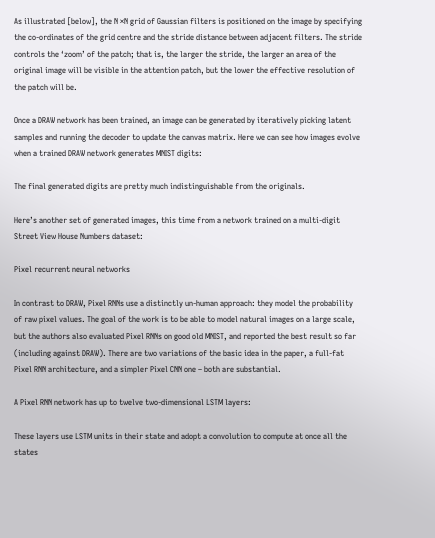As illustrated [below], the N ×N grid of Gaussian filters is positioned on the image by specifying the co-ordinates of the grid centre and the stride distance between adjacent filters. The stride controls the ‘zoom’ of the patch; that is, the larger the stride, the larger an area of the original image will be visible in the attention patch, but the lower the effective resolution of the patch will be.

Once a DRAW network has been trained, an image can be generated by iteratively picking latent samples and running the decoder to update the canvas matrix. Here we can see how images evolve when a trained DRAW network generates MNIST digits:

The final generated digits are pretty much indistinguishable from the originals.

Here’s another set of generated images, this time from a network trained on a multi-digit Street View House Numbers dataset:

Pixel recurrent neural networks

In contrast to DRAW, Pixel RNNs use a distinctly un-human approach: they model the probability of raw pixel values. The goal of the work is to be able to model natural images on a large scale, but the authors also evaluated Pixel RNNs on good old MNIST, and reported the best result so far (including against DRAW). There are two variations of the basic idea in the paper, a full-fat Pixel RNN architecture, and a simpler Pixel CNN one – both are substantial.

A Pixel RNN network has up to twelve two-dimensional LSTM layers:

These layers use LSTM units in their state and adopt a convolution to compute at once all the states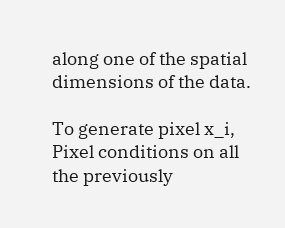along one of the spatial dimensions of the data.

To generate pixel x_i, Pixel conditions on all the previously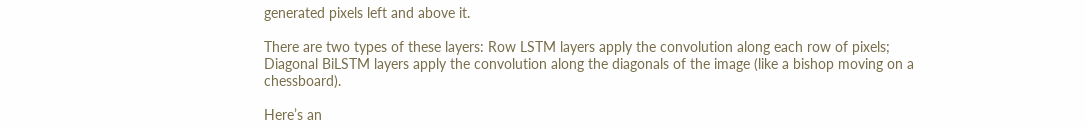generated pixels left and above it.

There are two types of these layers: Row LSTM layers apply the convolution along each row of pixels; Diagonal BiLSTM layers apply the convolution along the diagonals of the image (like a bishop moving on a chessboard).

Here’s an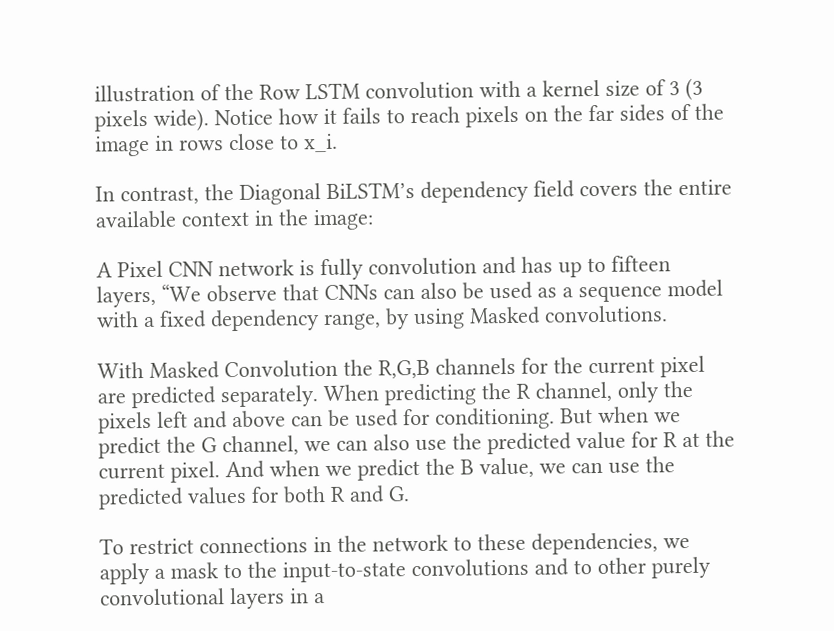illustration of the Row LSTM convolution with a kernel size of 3 (3 pixels wide). Notice how it fails to reach pixels on the far sides of the image in rows close to x_i.

In contrast, the Diagonal BiLSTM’s dependency field covers the entire available context in the image:

A Pixel CNN network is fully convolution and has up to fifteen layers, “We observe that CNNs can also be used as a sequence model with a fixed dependency range, by using Masked convolutions.

With Masked Convolution the R,G,B channels for the current pixel are predicted separately. When predicting the R channel, only the pixels left and above can be used for conditioning. But when we predict the G channel, we can also use the predicted value for R at the current pixel. And when we predict the B value, we can use the predicted values for both R and G.

To restrict connections in the network to these dependencies, we apply a mask to the input-to-state convolutions and to other purely convolutional layers in a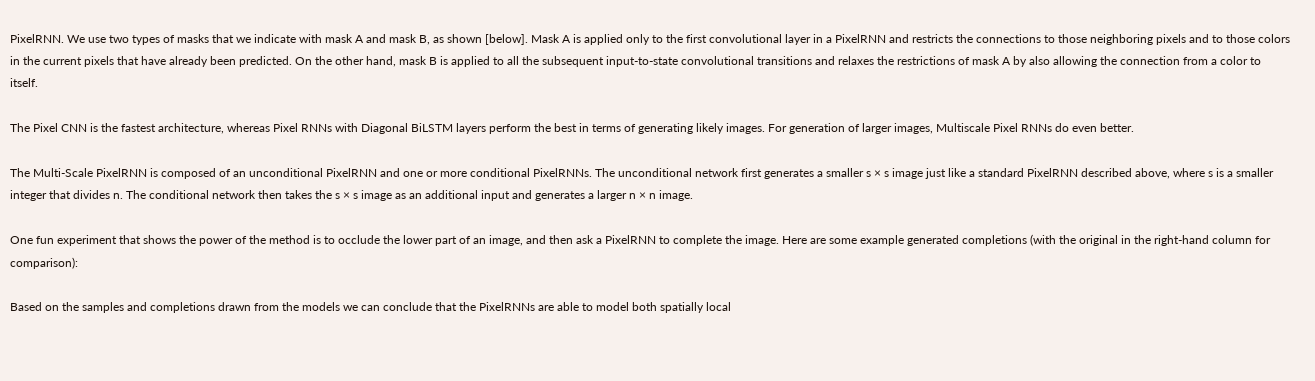PixelRNN. We use two types of masks that we indicate with mask A and mask B, as shown [below]. Mask A is applied only to the first convolutional layer in a PixelRNN and restricts the connections to those neighboring pixels and to those colors in the current pixels that have already been predicted. On the other hand, mask B is applied to all the subsequent input-to-state convolutional transitions and relaxes the restrictions of mask A by also allowing the connection from a color to itself.

The Pixel CNN is the fastest architecture, whereas Pixel RNNs with Diagonal BiLSTM layers perform the best in terms of generating likely images. For generation of larger images, Multiscale Pixel RNNs do even better.

The Multi-Scale PixelRNN is composed of an unconditional PixelRNN and one or more conditional PixelRNNs. The unconditional network first generates a smaller s × s image just like a standard PixelRNN described above, where s is a smaller integer that divides n. The conditional network then takes the s × s image as an additional input and generates a larger n × n image.

One fun experiment that shows the power of the method is to occlude the lower part of an image, and then ask a PixelRNN to complete the image. Here are some example generated completions (with the original in the right-hand column for comparison):

Based on the samples and completions drawn from the models we can conclude that the PixelRNNs are able to model both spatially local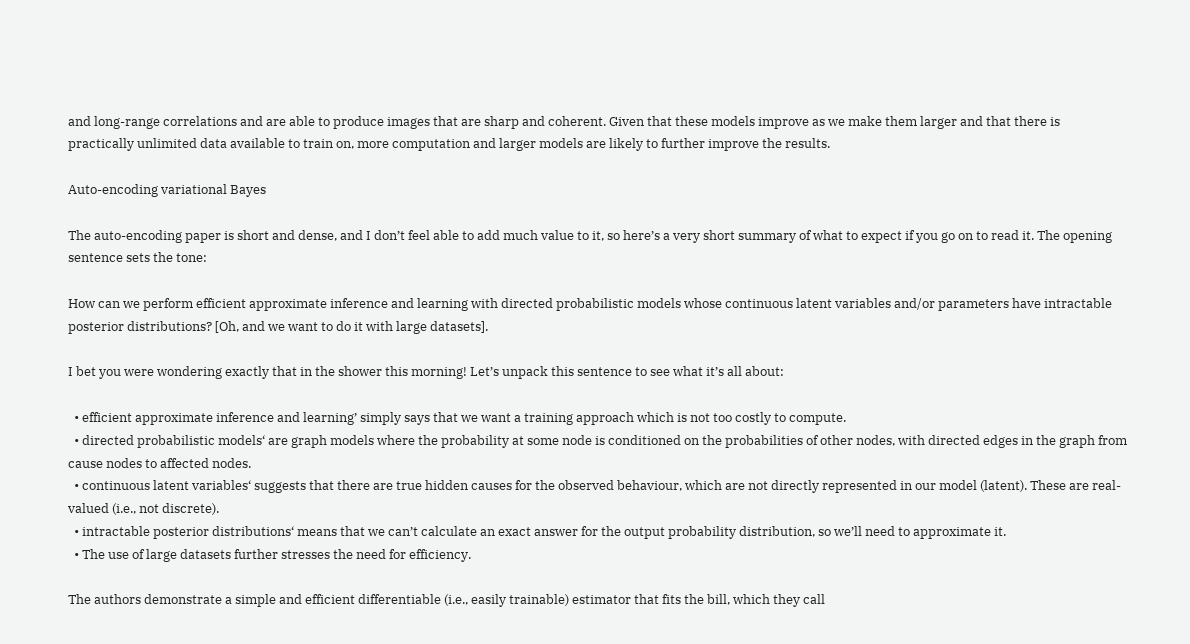and long-range correlations and are able to produce images that are sharp and coherent. Given that these models improve as we make them larger and that there is
practically unlimited data available to train on, more computation and larger models are likely to further improve the results.

Auto-encoding variational Bayes

The auto-encoding paper is short and dense, and I don’t feel able to add much value to it, so here’s a very short summary of what to expect if you go on to read it. The opening sentence sets the tone:

How can we perform efficient approximate inference and learning with directed probabilistic models whose continuous latent variables and/or parameters have intractable posterior distributions? [Oh, and we want to do it with large datasets].

I bet you were wondering exactly that in the shower this morning! Let’s unpack this sentence to see what it’s all about:

  • efficient approximate inference and learning’ simply says that we want a training approach which is not too costly to compute.
  • directed probabilistic models‘ are graph models where the probability at some node is conditioned on the probabilities of other nodes, with directed edges in the graph from cause nodes to affected nodes.
  • continuous latent variables‘ suggests that there are true hidden causes for the observed behaviour, which are not directly represented in our model (latent). These are real-valued (i.e., not discrete).
  • intractable posterior distributions‘ means that we can’t calculate an exact answer for the output probability distribution, so we’ll need to approximate it.
  • The use of large datasets further stresses the need for efficiency.

The authors demonstrate a simple and efficient differentiable (i.e., easily trainable) estimator that fits the bill, which they call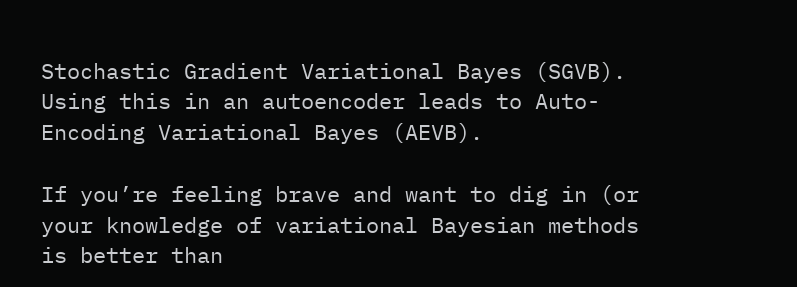Stochastic Gradient Variational Bayes (SGVB). Using this in an autoencoder leads to Auto-Encoding Variational Bayes (AEVB).

If you’re feeling brave and want to dig in (or your knowledge of variational Bayesian methods is better than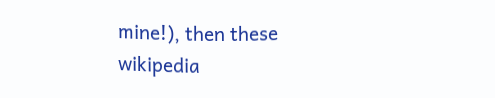mine!), then these wikipedia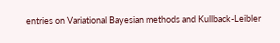entries on Variational Bayesian methods and Kullback-Leibler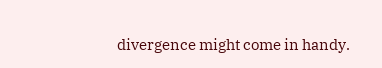divergence might come in handy.